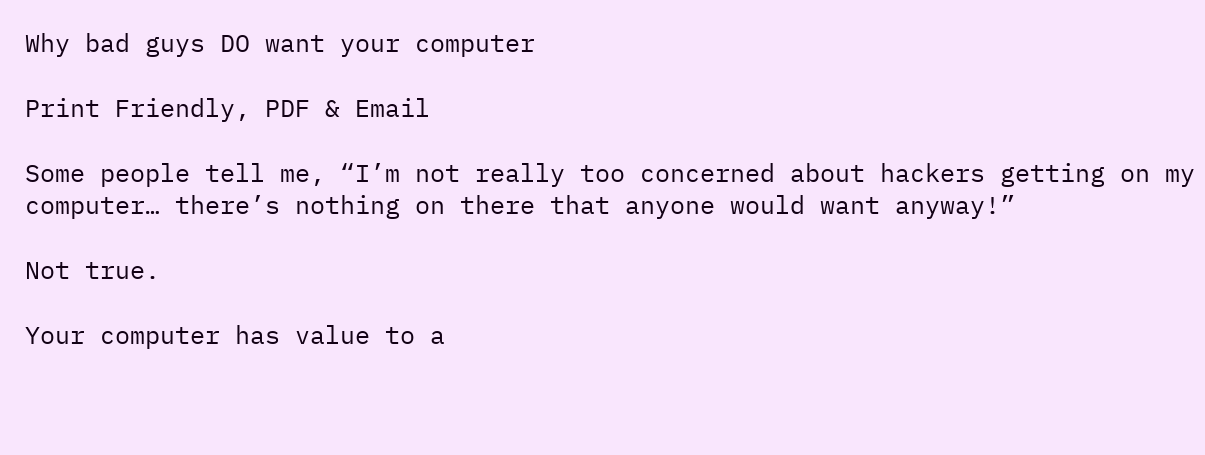Why bad guys DO want your computer

Print Friendly, PDF & Email

Some people tell me, “I’m not really too concerned about hackers getting on my computer… there’s nothing on there that anyone would want anyway!”

Not true.

Your computer has value to a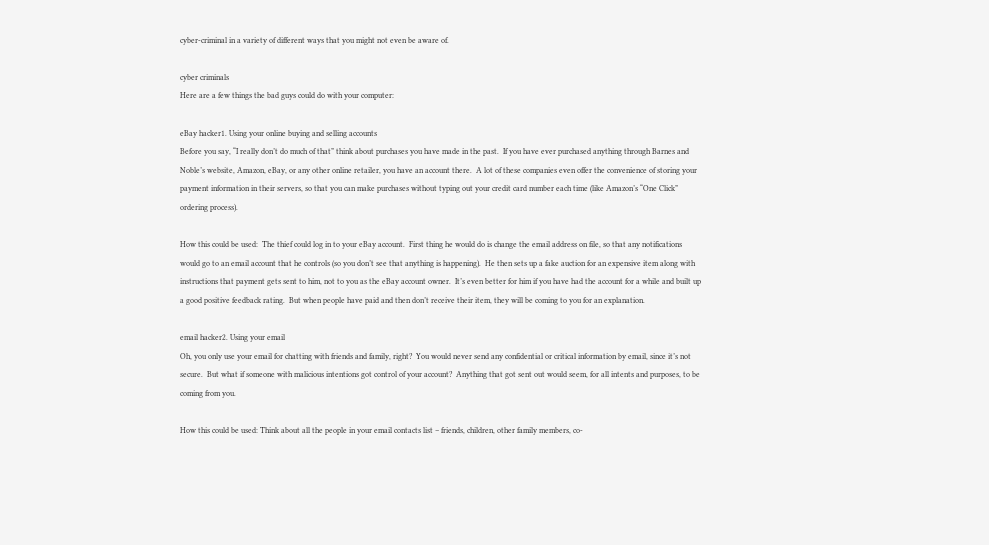cyber-criminal in a variety of different ways that you might not even be aware of.

cyber criminals
Here are a few things the bad guys could do with your computer:

eBay hacker1. Using your online buying and selling accounts
Before you say, “I really don’t do much of that” think about purchases you have made in the past.  If you have ever purchased anything through Barnes and Noble’s website, Amazon, eBay, or any other online retailer, you have an account there.  A lot of these companies even offer the convenience of storing your payment information in their servers, so that you can make purchases without typing out your credit card number each time (like Amazon’s “One Click” ordering process).

How this could be used:  The thief could log in to your eBay account.  First thing he would do is change the email address on file, so that any notifications would go to an email account that he controls (so you don’t see that anything is happening).  He then sets up a fake auction for an expensive item along with instructions that payment gets sent to him, not to you as the eBay account owner.  It’s even better for him if you have had the account for a while and built up a good positive feedback rating.  But when people have paid and then don’t receive their item, they will be coming to you for an explanation.

email hacker2. Using your email
Oh, you only use your email for chatting with friends and family, right?  You would never send any confidential or critical information by email, since it’s not secure.  But what if someone with malicious intentions got control of your account?  Anything that got sent out would seem, for all intents and purposes, to be coming from you.

How this could be used: Think about all the people in your email contacts list – friends, children, other family members, co-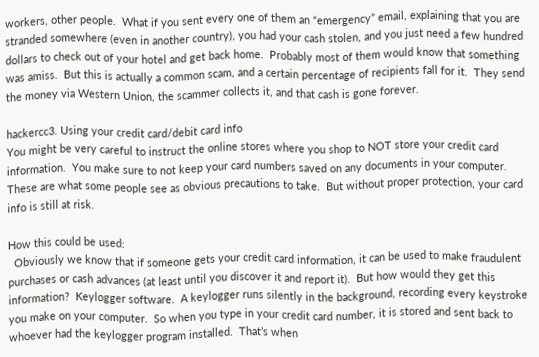workers, other people.  What if you sent every one of them an “emergency” email, explaining that you are stranded somewhere (even in another country), you had your cash stolen, and you just need a few hundred dollars to check out of your hotel and get back home.  Probably most of them would know that something was amiss.  But this is actually a common scam, and a certain percentage of recipients fall for it.  They send the money via Western Union, the scammer collects it, and that cash is gone forever.

hackercc3. Using your credit card/debit card info
You might be very careful to instruct the online stores where you shop to NOT store your credit card information.  You make sure to not keep your card numbers saved on any documents in your computer.  These are what some people see as obvious precautions to take.  But without proper protection, your card info is still at risk.

How this could be used:
  Obviously we know that if someone gets your credit card information, it can be used to make fraudulent purchases or cash advances (at least until you discover it and report it).  But how would they get this information?  Keylogger software.  A keylogger runs silently in the background, recording every keystroke you make on your computer.  So when you type in your credit card number, it is stored and sent back to whoever had the keylogger program installed.  That’s when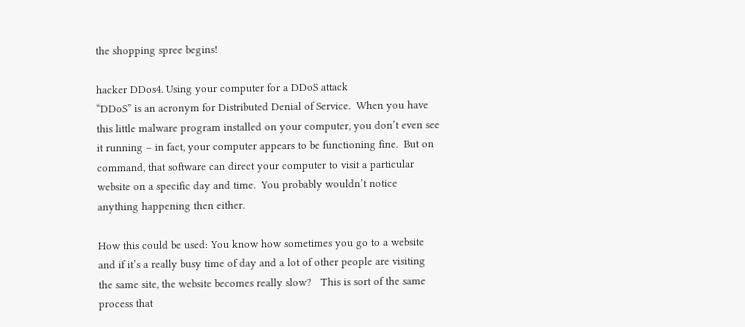the shopping spree begins!

hacker DDos4. Using your computer for a DDoS attack
“DDoS” is an acronym for Distributed Denial of Service.  When you have this little malware program installed on your computer, you don’t even see it running – in fact, your computer appears to be functioning fine.  But on command, that software can direct your computer to visit a particular website on a specific day and time.  You probably wouldn’t notice anything happening then either.

How this could be used: You know how sometimes you go to a website and if it’s a really busy time of day and a lot of other people are visiting the same site, the website becomes really slow?   This is sort of the same process that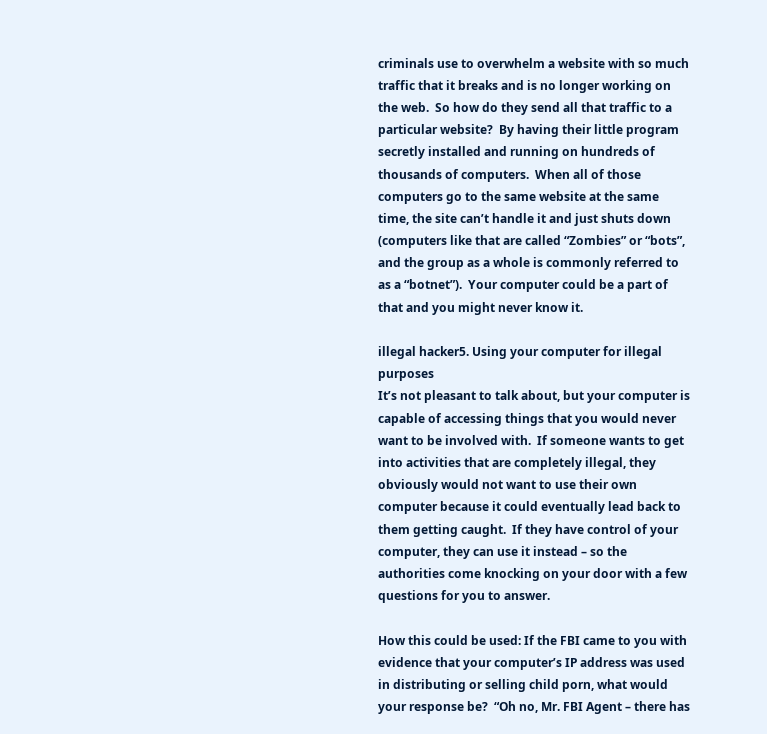criminals use to overwhelm a website with so much traffic that it breaks and is no longer working on the web.  So how do they send all that traffic to a particular website?  By having their little program secretly installed and running on hundreds of thousands of computers.  When all of those computers go to the same website at the same time, the site can’t handle it and just shuts down (computers like that are called “Zombies” or “bots”, and the group as a whole is commonly referred to as a “botnet”).  Your computer could be a part of that and you might never know it.

illegal hacker5. Using your computer for illegal purposes
It’s not pleasant to talk about, but your computer is capable of accessing things that you would never want to be involved with.  If someone wants to get into activities that are completely illegal, they obviously would not want to use their own computer because it could eventually lead back to them getting caught.  If they have control of your computer, they can use it instead – so the authorities come knocking on your door with a few questions for you to answer.

How this could be used: If the FBI came to you with evidence that your computer’s IP address was used in distributing or selling child porn, what would your response be?  “Oh no, Mr. FBI Agent – there has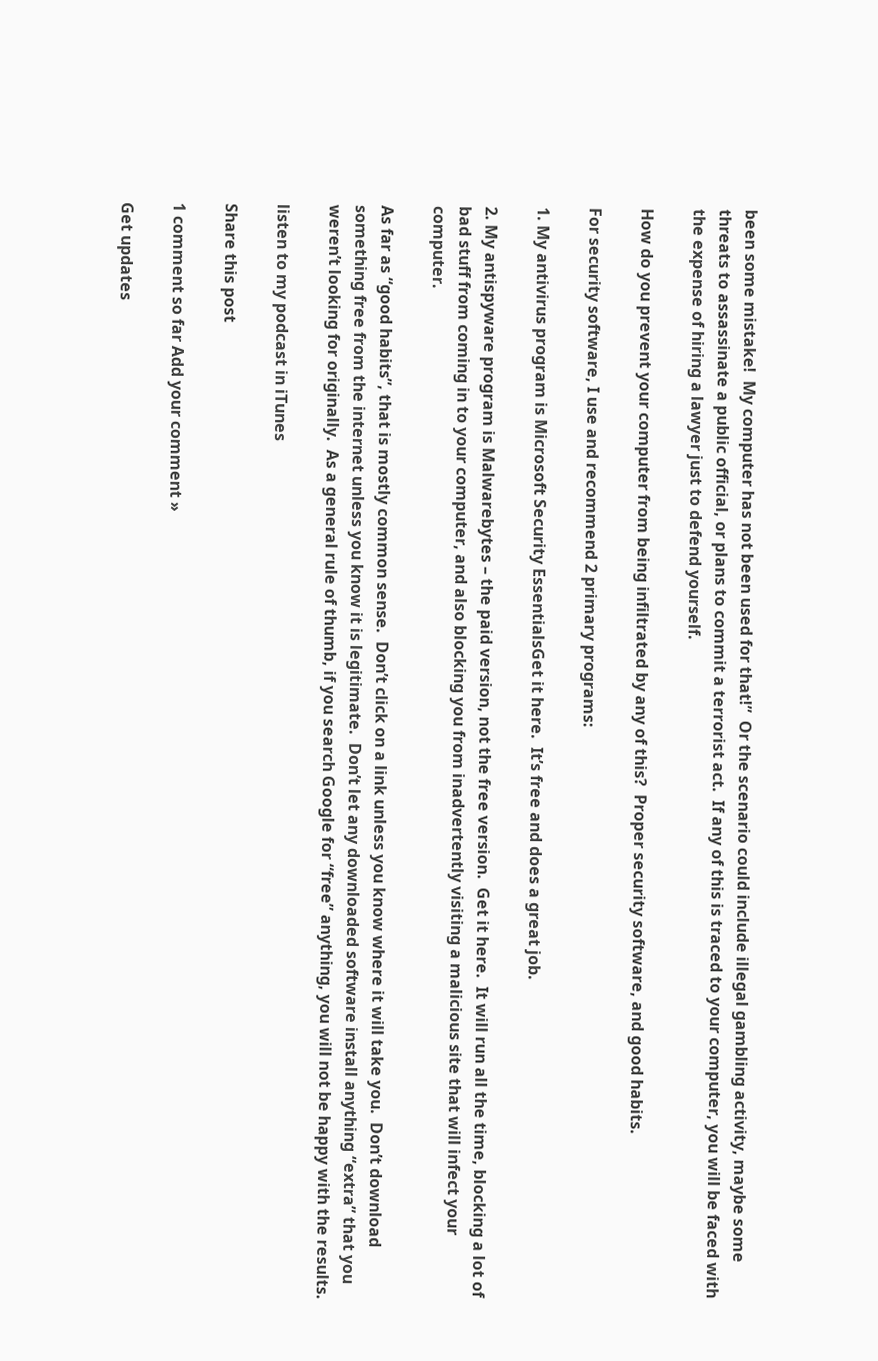been some mistake!  My computer has not been used for that!”  Or the scenario could include illegal gambling activity, maybe some threats to assassinate a public official, or plans to commit a terrorist act.  If any of this is traced to your computer, you will be faced with the expense of hiring a lawyer just to defend yourself.

How do you prevent your computer from being infiltrated by any of this?  Proper security software, and good habits.

For security software, I use and recommend 2 primary programs:

1. My antivirus program is Microsoft Security EssentialsGet it here.  It’s free and does a great job.

2. My antispyware program is Malwarebytes – the paid version, not the free version.  Get it here.  It will run all the time, blocking a lot of bad stuff from coming in to your computer, and also blocking you from inadvertently visiting a malicious site that will infect your computer.

As far as “good habits”, that is mostly common sense.  Don’t click on a link unless you know where it will take you.  Don’t download something free from the internet unless you know it is legitimate.  Don’t let any downloaded software install anything “extra” that you weren’t looking for originally.  As a general rule of thumb, if you search Google for “free” anything, you will not be happy with the results.

listen to my podcast in iTunes

Share this post

1 comment so far Add your comment »

Get updates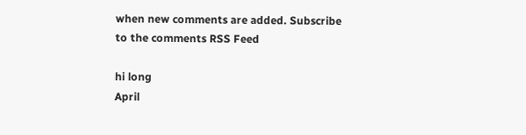when new comments are added. Subscribe to the comments RSS Feed

hi long
April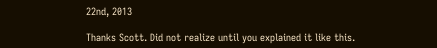22nd, 2013

Thanks Scott. Did not realize until you explained it like this.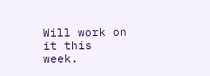Will work on it this week.